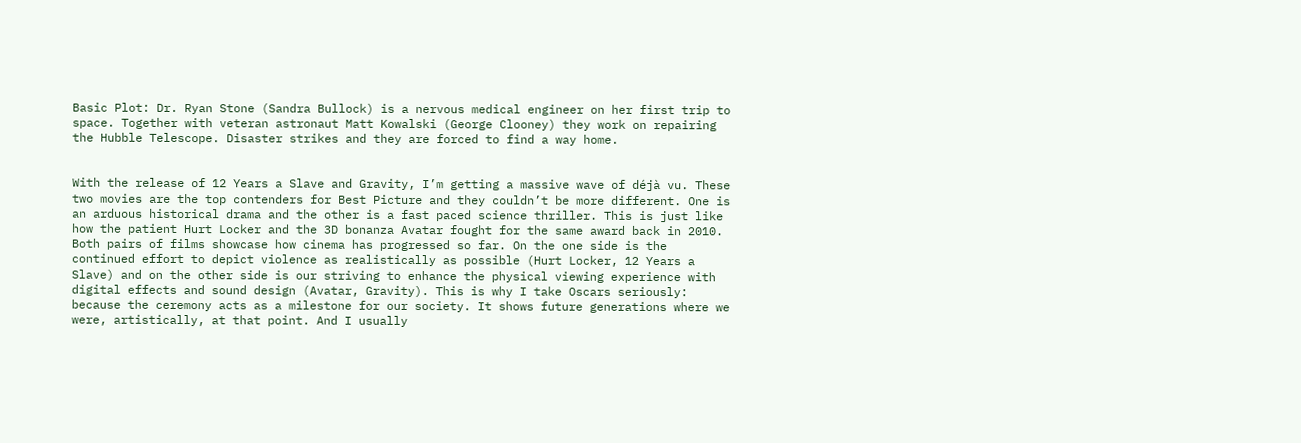Basic Plot: Dr. Ryan Stone (Sandra Bullock) is a nervous medical engineer on her first trip to space. Together with veteran astronaut Matt Kowalski (George Clooney) they work on repairing the Hubble Telescope. Disaster strikes and they are forced to find a way home.


With the release of 12 Years a Slave and Gravity, I’m getting a massive wave of déjà vu. These two movies are the top contenders for Best Picture and they couldn’t be more different. One is an arduous historical drama and the other is a fast paced science thriller. This is just like how the patient Hurt Locker and the 3D bonanza Avatar fought for the same award back in 2010. Both pairs of films showcase how cinema has progressed so far. On the one side is the continued effort to depict violence as realistically as possible (Hurt Locker, 12 Years a Slave) and on the other side is our striving to enhance the physical viewing experience with digital effects and sound design (Avatar, Gravity). This is why I take Oscars seriously: because the ceremony acts as a milestone for our society. It shows future generations where we were, artistically, at that point. And I usually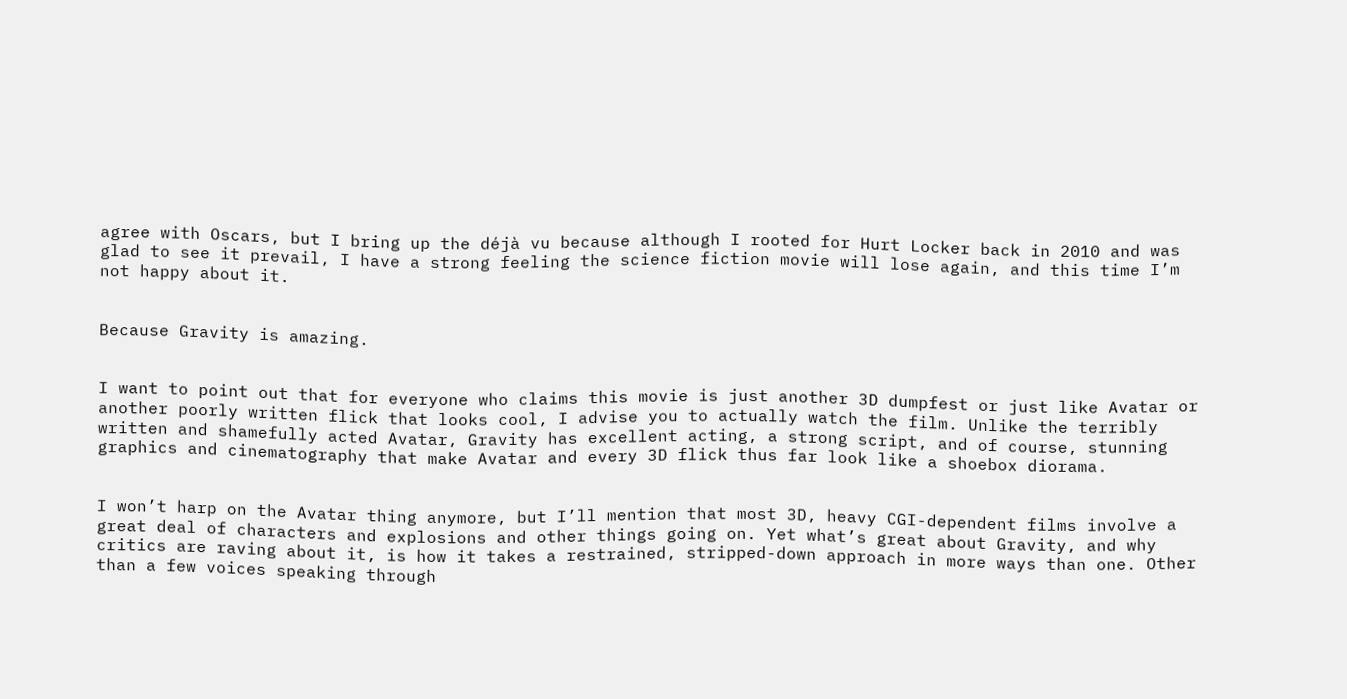agree with Oscars, but I bring up the déjà vu because although I rooted for Hurt Locker back in 2010 and was glad to see it prevail, I have a strong feeling the science fiction movie will lose again, and this time I’m not happy about it.


Because Gravity is amazing.


I want to point out that for everyone who claims this movie is just another 3D dumpfest or just like Avatar or another poorly written flick that looks cool, I advise you to actually watch the film. Unlike the terribly written and shamefully acted Avatar, Gravity has excellent acting, a strong script, and of course, stunning graphics and cinematography that make Avatar and every 3D flick thus far look like a shoebox diorama.


I won’t harp on the Avatar thing anymore, but I’ll mention that most 3D, heavy CGI-dependent films involve a great deal of characters and explosions and other things going on. Yet what’s great about Gravity, and why critics are raving about it, is how it takes a restrained, stripped-down approach in more ways than one. Other than a few voices speaking through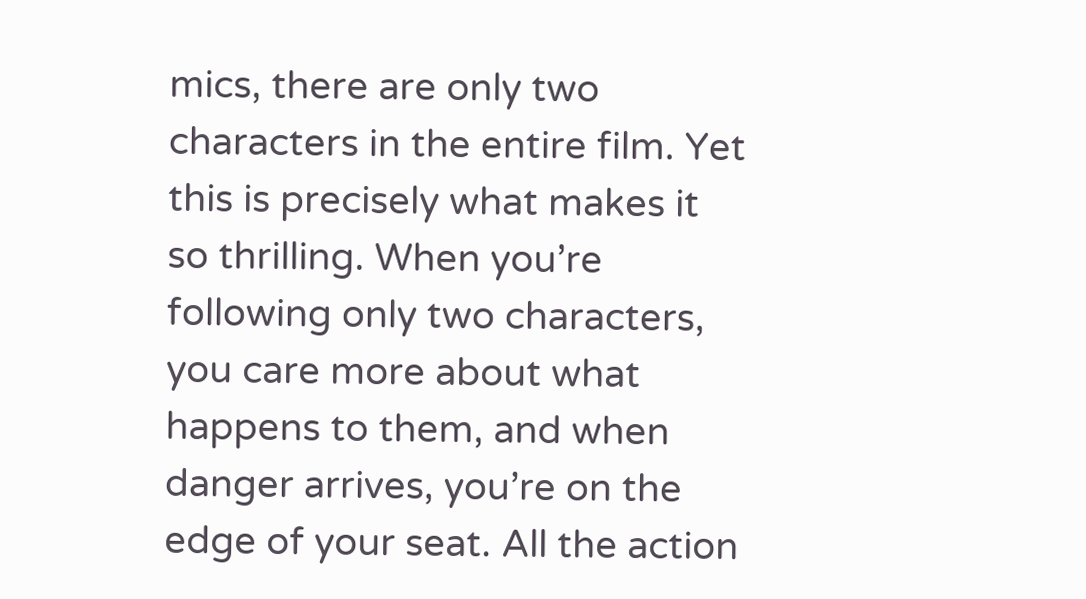mics, there are only two characters in the entire film. Yet this is precisely what makes it so thrilling. When you’re following only two characters, you care more about what happens to them, and when danger arrives, you’re on the edge of your seat. All the action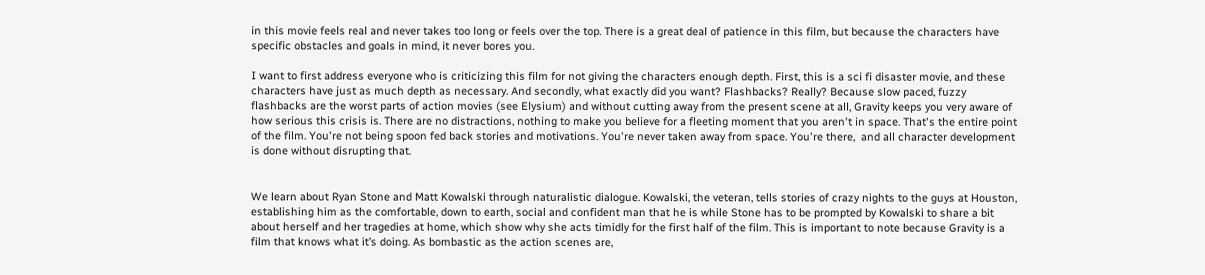in this movie feels real and never takes too long or feels over the top. There is a great deal of patience in this film, but because the characters have specific obstacles and goals in mind, it never bores you.

I want to first address everyone who is criticizing this film for not giving the characters enough depth. First, this is a sci fi disaster movie, and these characters have just as much depth as necessary. And secondly, what exactly did you want? Flashbacks? Really? Because slow paced, fuzzy flashbacks are the worst parts of action movies (see Elysium) and without cutting away from the present scene at all, Gravity keeps you very aware of how serious this crisis is. There are no distractions, nothing to make you believe for a fleeting moment that you aren't in space. That's the entire point of the film. You're not being spoon fed back stories and motivations. You're never taken away from space. You're there,  and all character development is done without disrupting that.


We learn about Ryan Stone and Matt Kowalski through naturalistic dialogue. Kowalski, the veteran, tells stories of crazy nights to the guys at Houston, establishing him as the comfortable, down to earth, social and confident man that he is while Stone has to be prompted by Kowalski to share a bit about herself and her tragedies at home, which show why she acts timidly for the first half of the film. This is important to note because Gravity is a film that knows what it’s doing. As bombastic as the action scenes are,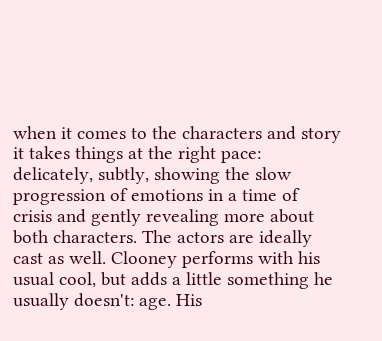when it comes to the characters and story it takes things at the right pace: delicately, subtly, showing the slow progression of emotions in a time of crisis and gently revealing more about both characters. The actors are ideally cast as well. Clooney performs with his usual cool, but adds a little something he usually doesn't: age. His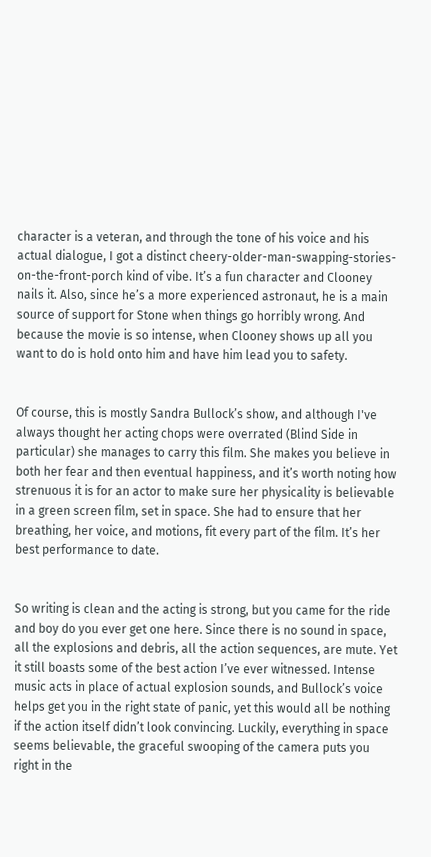character is a veteran, and through the tone of his voice and his actual dialogue, I got a distinct cheery-older-man-swapping-stories-on-the-front-porch kind of vibe. It’s a fun character and Clooney nails it. Also, since he’s a more experienced astronaut, he is a main source of support for Stone when things go horribly wrong. And because the movie is so intense, when Clooney shows up all you want to do is hold onto him and have him lead you to safety.


Of course, this is mostly Sandra Bullock’s show, and although I've always thought her acting chops were overrated (Blind Side in particular) she manages to carry this film. She makes you believe in both her fear and then eventual happiness, and it’s worth noting how strenuous it is for an actor to make sure her physicality is believable in a green screen film, set in space. She had to ensure that her breathing, her voice, and motions, fit every part of the film. It’s her best performance to date.


So writing is clean and the acting is strong, but you came for the ride and boy do you ever get one here. Since there is no sound in space, all the explosions and debris, all the action sequences, are mute. Yet it still boasts some of the best action I’ve ever witnessed. Intense music acts in place of actual explosion sounds, and Bullock’s voice helps get you in the right state of panic, yet this would all be nothing if the action itself didn’t look convincing. Luckily, everything in space seems believable, the graceful swooping of the camera puts you right in the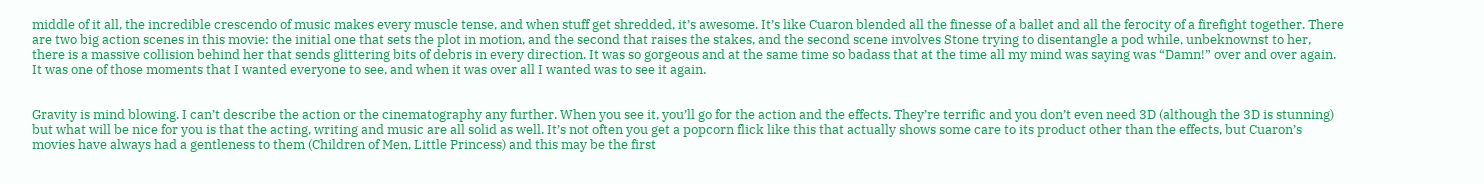middle of it all, the incredible crescendo of music makes every muscle tense, and when stuff get shredded, it’s awesome. It’s like Cuaron blended all the finesse of a ballet and all the ferocity of a firefight together. There are two big action scenes in this movie: the initial one that sets the plot in motion, and the second that raises the stakes, and the second scene involves Stone trying to disentangle a pod while, unbeknownst to her, there is a massive collision behind her that sends glittering bits of debris in every direction. It was so gorgeous and at the same time so badass that at the time all my mind was saying was “Damn!” over and over again. It was one of those moments that I wanted everyone to see, and when it was over all I wanted was to see it again.


Gravity is mind blowing. I can’t describe the action or the cinematography any further. When you see it, you’ll go for the action and the effects. They’re terrific and you don’t even need 3D (although the 3D is stunning) but what will be nice for you is that the acting, writing and music are all solid as well. It’s not often you get a popcorn flick like this that actually shows some care to its product other than the effects, but Cuaron’s movies have always had a gentleness to them (Children of Men, Little Princess) and this may be the first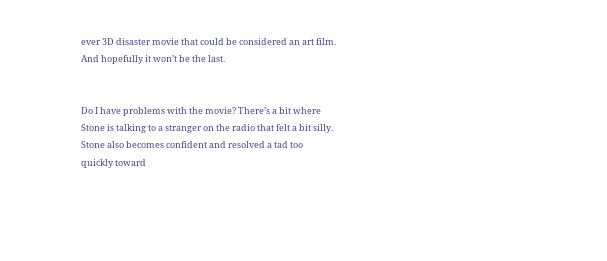ever 3D disaster movie that could be considered an art film. And hopefully it won’t be the last.


Do I have problems with the movie? There’s a bit where Stone is talking to a stranger on the radio that felt a bit silly. Stone also becomes confident and resolved a tad too quickly toward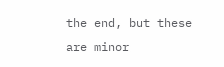the end, but these are minor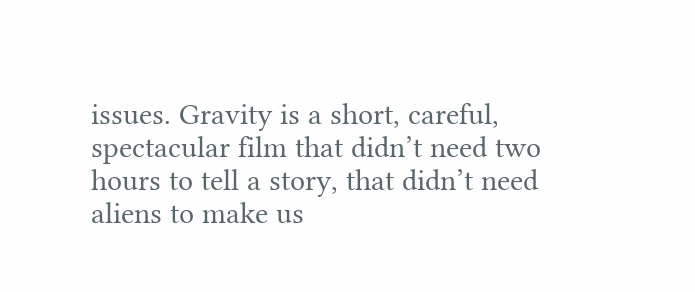issues. Gravity is a short, careful, spectacular film that didn’t need two hours to tell a story, that didn’t need aliens to make us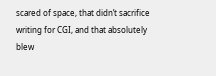scared of space, that didn’t sacrifice writing for CGI, and that absolutely blew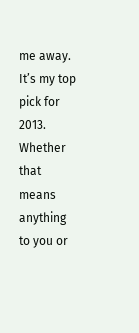me away. It’s my top pick for 2013. Whether that means anything to you or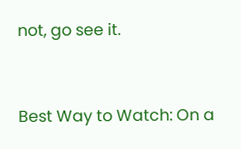not, go see it.



Best Way to Watch: On a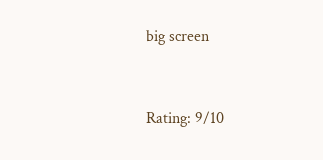big screen


Rating: 9/10